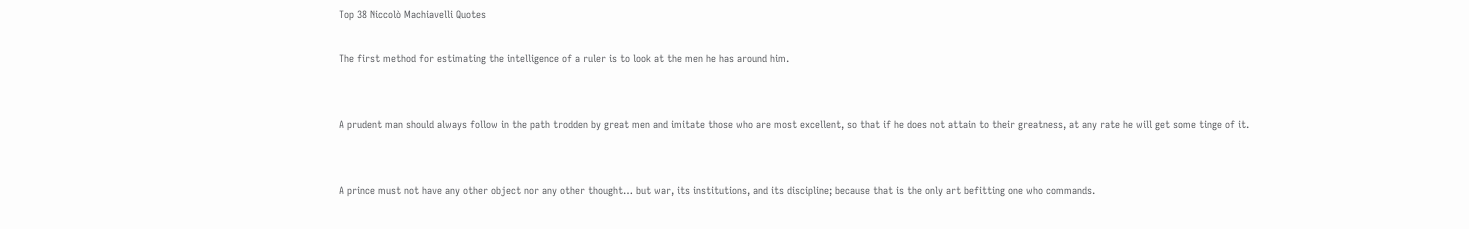Top 38 Niccolò Machiavelli Quotes

The first method for estimating the intelligence of a ruler is to look at the men he has around him.


A prudent man should always follow in the path trodden by great men and imitate those who are most excellent, so that if he does not attain to their greatness, at any rate he will get some tinge of it.


A prince must not have any other object nor any other thought… but war, its institutions, and its discipline; because that is the only art befitting one who commands.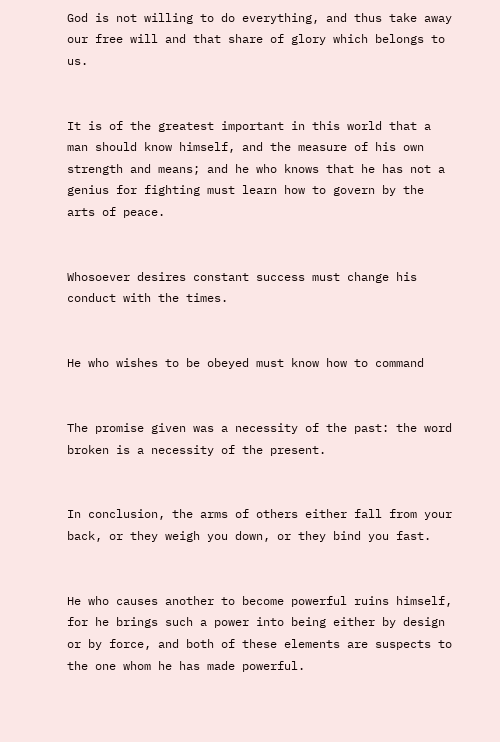God is not willing to do everything, and thus take away our free will and that share of glory which belongs to us.


It is of the greatest important in this world that a man should know himself, and the measure of his own strength and means; and he who knows that he has not a genius for fighting must learn how to govern by the arts of peace.


Whosoever desires constant success must change his conduct with the times.


He who wishes to be obeyed must know how to command


The promise given was a necessity of the past: the word broken is a necessity of the present.


In conclusion, the arms of others either fall from your back, or they weigh you down, or they bind you fast.


He who causes another to become powerful ruins himself, for he brings such a power into being either by design or by force, and both of these elements are suspects to the one whom he has made powerful.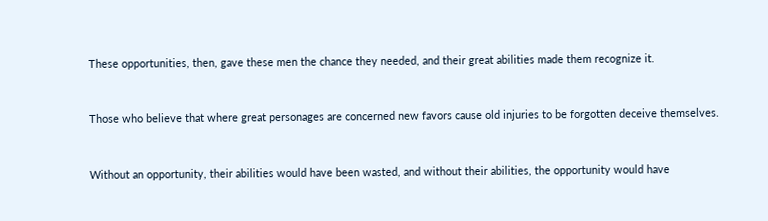These opportunities, then, gave these men the chance they needed, and their great abilities made them recognize it.


Those who believe that where great personages are concerned new favors cause old injuries to be forgotten deceive themselves.


Without an opportunity, their abilities would have been wasted, and without their abilities, the opportunity would have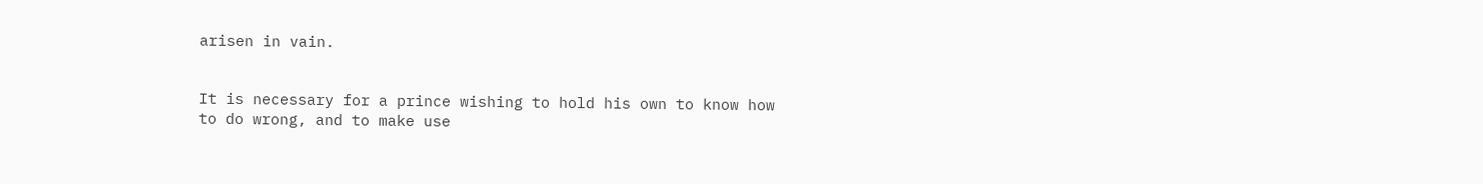arisen in vain.


It is necessary for a prince wishing to hold his own to know how to do wrong, and to make use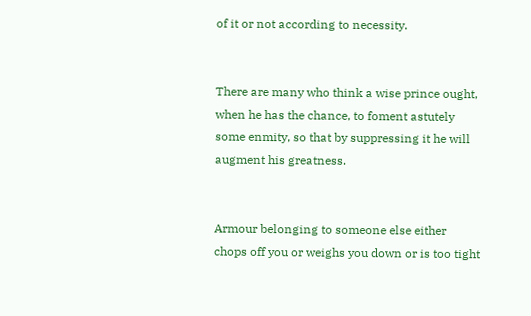of it or not according to necessity.


There are many who think a wise prince ought, when he has the chance, to foment astutely some enmity, so that by suppressing it he will augment his greatness.


Armour belonging to someone else either chops off you or weighs you down or is too tight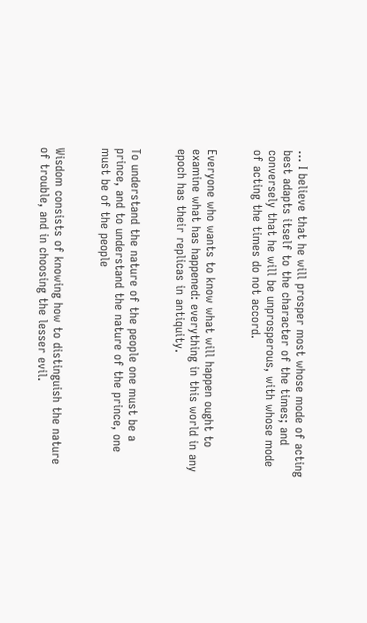… I believe that he will prosper most whose mode of acting best adapts itself to the character of the times; and conversely that he will be unprosperous, with whose mode of acting the times do not accord.


Everyone who wants to know what will happen ought to examine what has happened: everything in this world in any epoch has their replicas in antiquity.


To understand the nature of the people one must be a prince, and to understand the nature of the prince, one must be of the people


Wisdom consists of knowing how to distinguish the nature of trouble, and in choosing the lesser evil.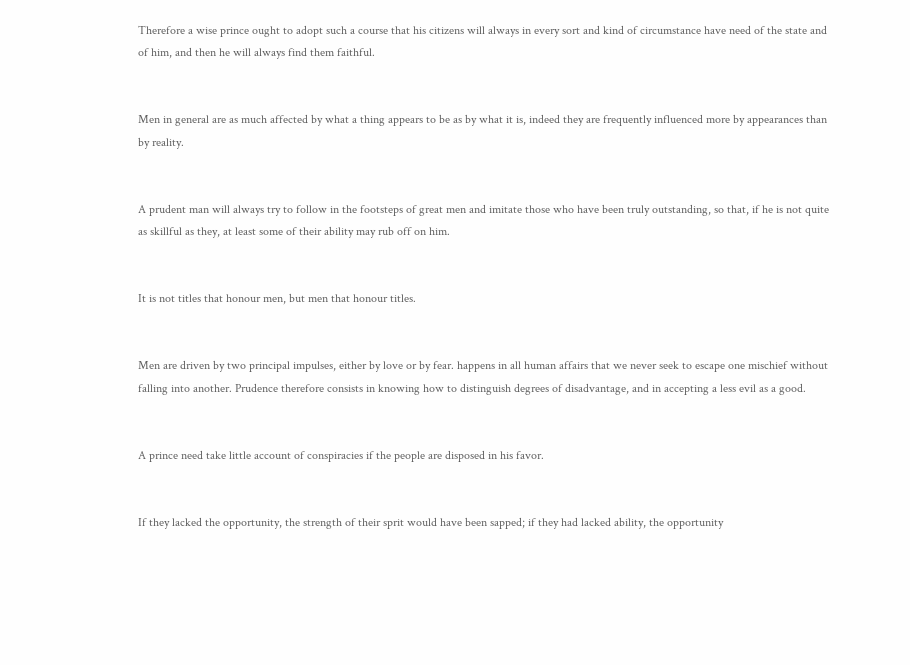Therefore a wise prince ought to adopt such a course that his citizens will always in every sort and kind of circumstance have need of the state and of him, and then he will always find them faithful.


Men in general are as much affected by what a thing appears to be as by what it is, indeed they are frequently influenced more by appearances than by reality.


A prudent man will always try to follow in the footsteps of great men and imitate those who have been truly outstanding, so that, if he is not quite as skillful as they, at least some of their ability may rub off on him.


It is not titles that honour men, but men that honour titles.


Men are driven by two principal impulses, either by love or by fear. happens in all human affairs that we never seek to escape one mischief without falling into another. Prudence therefore consists in knowing how to distinguish degrees of disadvantage, and in accepting a less evil as a good.


A prince need take little account of conspiracies if the people are disposed in his favor.


If they lacked the opportunity, the strength of their sprit would have been sapped; if they had lacked ability, the opportunity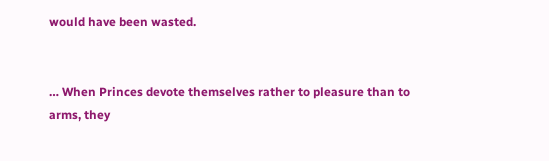would have been wasted.


… When Princes devote themselves rather to pleasure than to arms, they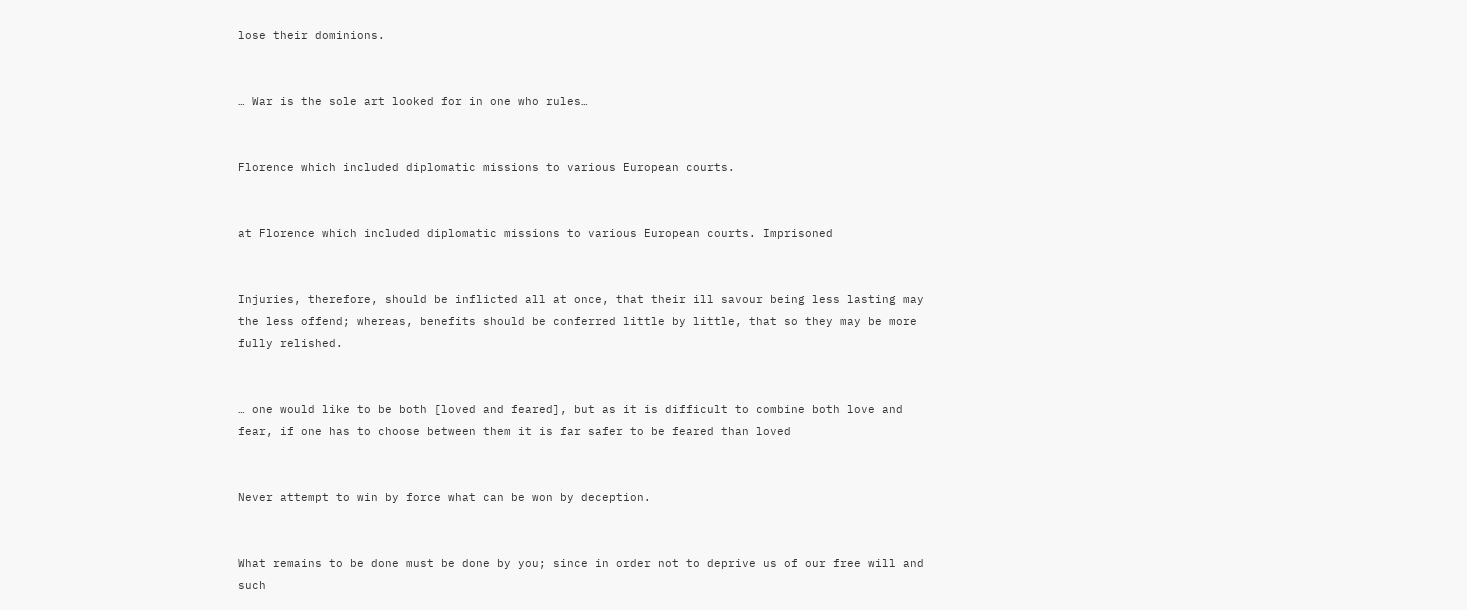lose their dominions.


… War is the sole art looked for in one who rules…


Florence which included diplomatic missions to various European courts.


at Florence which included diplomatic missions to various European courts. Imprisoned


Injuries, therefore, should be inflicted all at once, that their ill savour being less lasting may the less offend; whereas, benefits should be conferred little by little, that so they may be more fully relished.


… one would like to be both [loved and feared], but as it is difficult to combine both love and fear, if one has to choose between them it is far safer to be feared than loved


Never attempt to win by force what can be won by deception.


What remains to be done must be done by you; since in order not to deprive us of our free will and such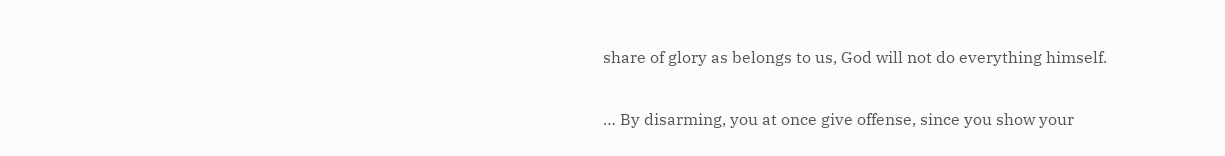share of glory as belongs to us, God will not do everything himself.


… By disarming, you at once give offense, since you show your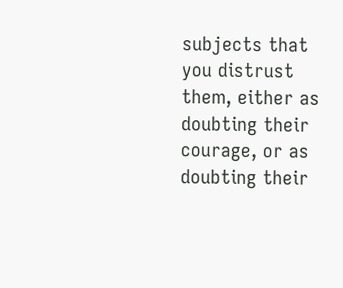subjects that you distrust them, either as doubting their courage, or as doubting their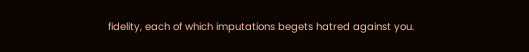fidelity, each of which imputations begets hatred against you.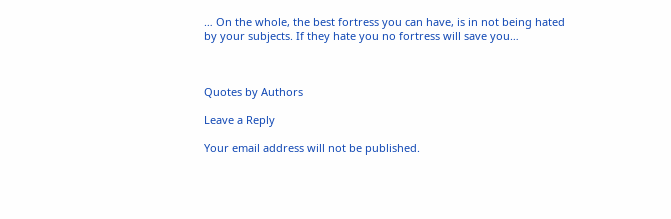… On the whole, the best fortress you can have, is in not being hated by your subjects. If they hate you no fortress will save you…



Quotes by Authors

Leave a Reply

Your email address will not be published.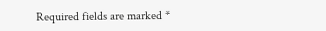Required fields are marked *